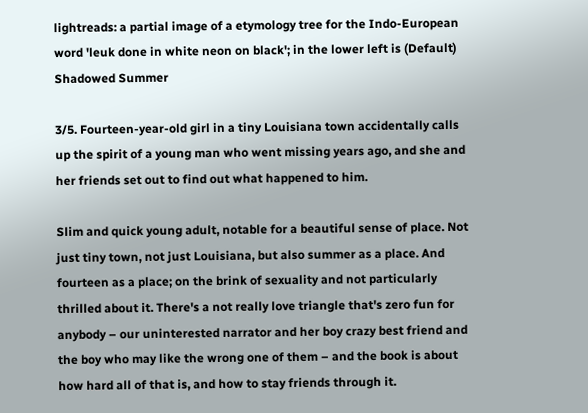lightreads: a partial image of a etymology tree for the Indo-European word 'leuk done in white neon on black'; in the lower left is (Default)
Shadowed Summer

3/5. Fourteen-year-old girl in a tiny Louisiana town accidentally calls up the spirit of a young man who went missing years ago, and she and her friends set out to find out what happened to him.

Slim and quick young adult, notable for a beautiful sense of place. Not just tiny town, not just Louisiana, but also summer as a place. And fourteen as a place; on the brink of sexuality and not particularly thrilled about it. There's a not really love triangle that's zero fun for anybody – our uninterested narrator and her boy crazy best friend and the boy who may like the wrong one of them – and the book is about how hard all of that is, and how to stay friends through it.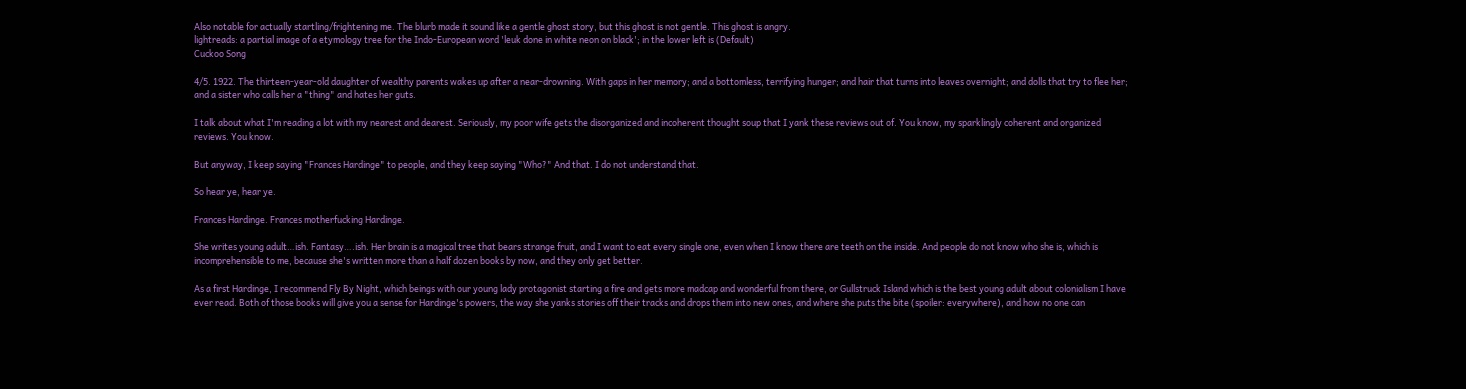Also notable for actually startling/frightening me. The blurb made it sound like a gentle ghost story, but this ghost is not gentle. This ghost is angry.
lightreads: a partial image of a etymology tree for the Indo-European word 'leuk done in white neon on black'; in the lower left is (Default)
Cuckoo Song

4/5. 1922. The thirteen-year-old daughter of wealthy parents wakes up after a near-drowning. With gaps in her memory; and a bottomless, terrifying hunger; and hair that turns into leaves overnight; and dolls that try to flee her; and a sister who calls her a "thing" and hates her guts.

I talk about what I'm reading a lot with my nearest and dearest. Seriously, my poor wife gets the disorganized and incoherent thought soup that I yank these reviews out of. You know, my sparklingly coherent and organized reviews. You know.

But anyway, I keep saying "Frances Hardinge" to people, and they keep saying "Who?" And that. I do not understand that.

So hear ye, hear ye.

Frances Hardinge. Frances motherfucking Hardinge.

She writes young adult…ish. Fantasy….ish. Her brain is a magical tree that bears strange fruit, and I want to eat every single one, even when I know there are teeth on the inside. And people do not know who she is, which is incomprehensible to me, because she's written more than a half dozen books by now, and they only get better.

As a first Hardinge, I recommend Fly By Night, which beings with our young lady protagonist starting a fire and gets more madcap and wonderful from there, or Gullstruck Island which is the best young adult about colonialism I have ever read. Both of those books will give you a sense for Hardinge's powers, the way she yanks stories off their tracks and drops them into new ones, and where she puts the bite (spoiler: everywhere), and how no one can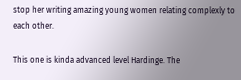stop her writing amazing young women relating complexly to each other.

This one is kinda advanced level Hardinge. The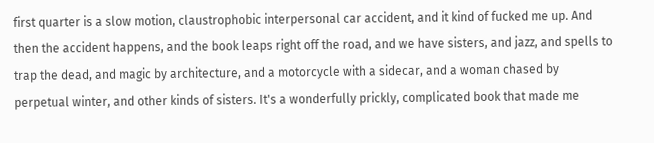first quarter is a slow motion, claustrophobic interpersonal car accident, and it kind of fucked me up. And then the accident happens, and the book leaps right off the road, and we have sisters, and jazz, and spells to trap the dead, and magic by architecture, and a motorcycle with a sidecar, and a woman chased by perpetual winter, and other kinds of sisters. It's a wonderfully prickly, complicated book that made me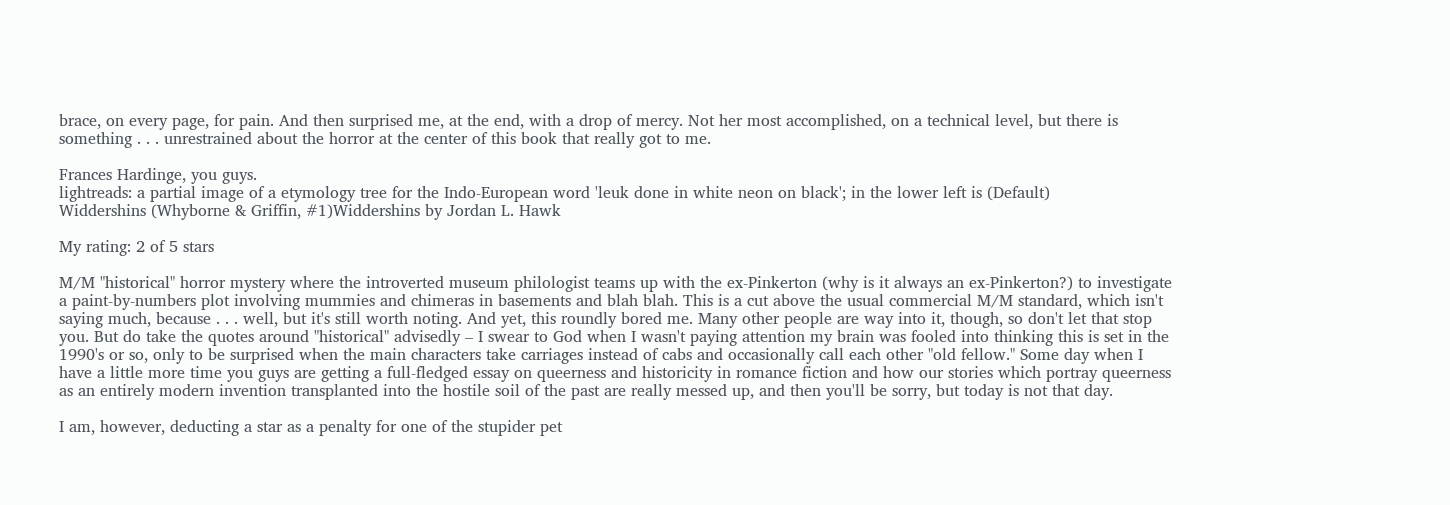brace, on every page, for pain. And then surprised me, at the end, with a drop of mercy. Not her most accomplished, on a technical level, but there is something . . . unrestrained about the horror at the center of this book that really got to me.

Frances Hardinge, you guys.
lightreads: a partial image of a etymology tree for the Indo-European word 'leuk done in white neon on black'; in the lower left is (Default)
Widdershins (Whyborne & Griffin, #1)Widdershins by Jordan L. Hawk

My rating: 2 of 5 stars

M/M "historical" horror mystery where the introverted museum philologist teams up with the ex-Pinkerton (why is it always an ex-Pinkerton?) to investigate a paint-by-numbers plot involving mummies and chimeras in basements and blah blah. This is a cut above the usual commercial M/M standard, which isn't saying much, because . . . well, but it's still worth noting. And yet, this roundly bored me. Many other people are way into it, though, so don't let that stop you. But do take the quotes around "historical" advisedly – I swear to God when I wasn't paying attention my brain was fooled into thinking this is set in the 1990's or so, only to be surprised when the main characters take carriages instead of cabs and occasionally call each other "old fellow." Some day when I have a little more time you guys are getting a full-fledged essay on queerness and historicity in romance fiction and how our stories which portray queerness as an entirely modern invention transplanted into the hostile soil of the past are really messed up, and then you'll be sorry, but today is not that day.

I am, however, deducting a star as a penalty for one of the stupider pet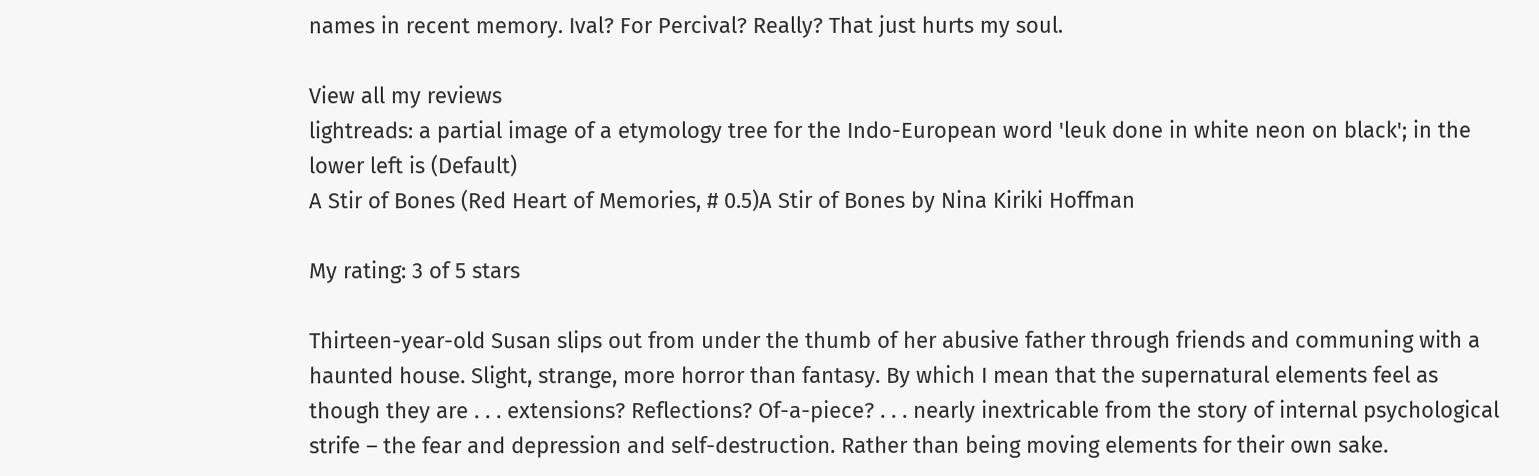names in recent memory. Ival? For Percival? Really? That just hurts my soul.

View all my reviews
lightreads: a partial image of a etymology tree for the Indo-European word 'leuk done in white neon on black'; in the lower left is (Default)
A Stir of Bones (Red Heart of Memories, # 0.5)A Stir of Bones by Nina Kiriki Hoffman

My rating: 3 of 5 stars

Thirteen-year-old Susan slips out from under the thumb of her abusive father through friends and communing with a haunted house. Slight, strange, more horror than fantasy. By which I mean that the supernatural elements feel as though they are . . . extensions? Reflections? Of-a-piece? . . . nearly inextricable from the story of internal psychological strife – the fear and depression and self-destruction. Rather than being moving elements for their own sake.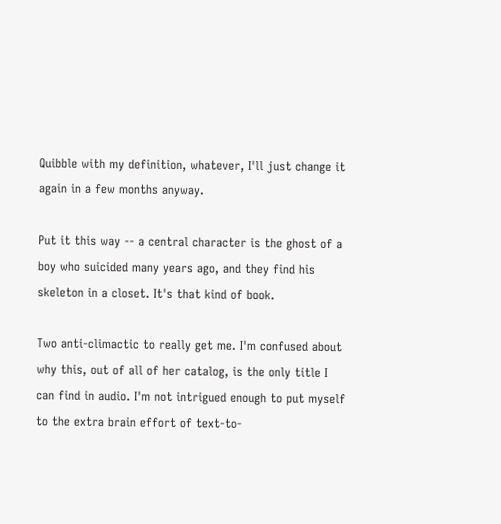Quibble with my definition, whatever, I'll just change it again in a few months anyway.

Put it this way -- a central character is the ghost of a boy who suicided many years ago, and they find his skeleton in a closet. It's that kind of book.

Two anti-climactic to really get me. I'm confused about why this, out of all of her catalog, is the only title I can find in audio. I'm not intrigued enough to put myself to the extra brain effort of text-to-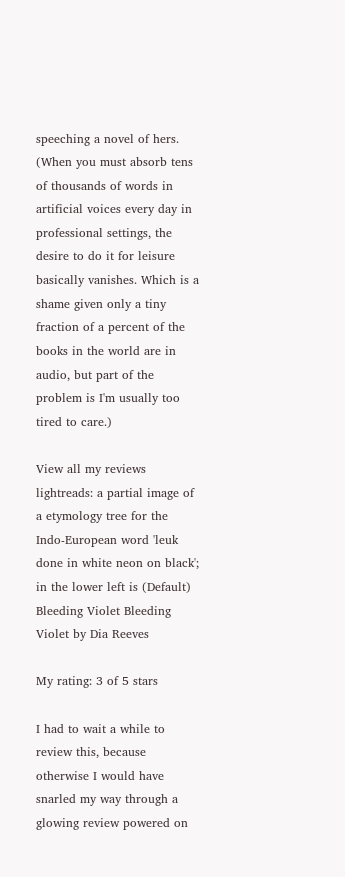speeching a novel of hers. (When you must absorb tens of thousands of words in artificial voices every day in professional settings, the desire to do it for leisure basically vanishes. Which is a shame given only a tiny fraction of a percent of the books in the world are in audio, but part of the problem is I'm usually too tired to care.)

View all my reviews
lightreads: a partial image of a etymology tree for the Indo-European word 'leuk done in white neon on black'; in the lower left is (Default)
Bleeding Violet Bleeding Violet by Dia Reeves

My rating: 3 of 5 stars

I had to wait a while to review this, because otherwise I would have snarled my way through a glowing review powered on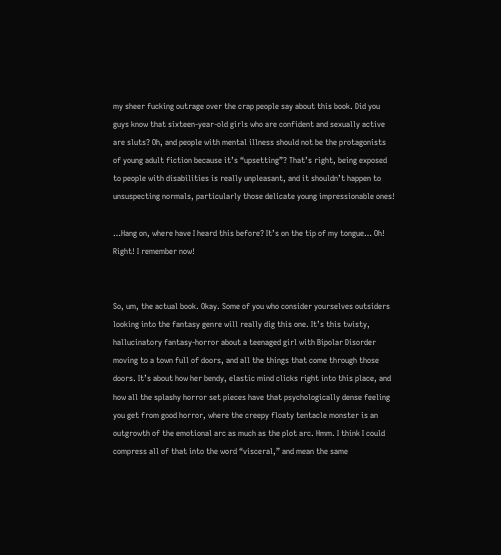my sheer fucking outrage over the crap people say about this book. Did you guys know that sixteen-year-old girls who are confident and sexually active are sluts? Oh, and people with mental illness should not be the protagonists of young adult fiction because it’s “upsetting”? That’s right, being exposed to people with disabilities is really unpleasant, and it shouldn’t happen to unsuspecting normals, particularly those delicate young impressionable ones!

…Hang on, where have I heard this before? It’s on the tip of my tongue… Oh! Right! I remember now!


So, um, the actual book. Okay. Some of you who consider yourselves outsiders looking into the fantasy genre will really dig this one. It’s this twisty, hallucinatory fantasy-horror about a teenaged girl with Bipolar Disorder moving to a town full of doors, and all the things that come through those doors. It’s about how her bendy, elastic mind clicks right into this place, and how all the splashy horror set pieces have that psychologically dense feeling you get from good horror, where the creepy floaty tentacle monster is an outgrowth of the emotional arc as much as the plot arc. Hmm. I think I could compress all of that into the word “visceral,” and mean the same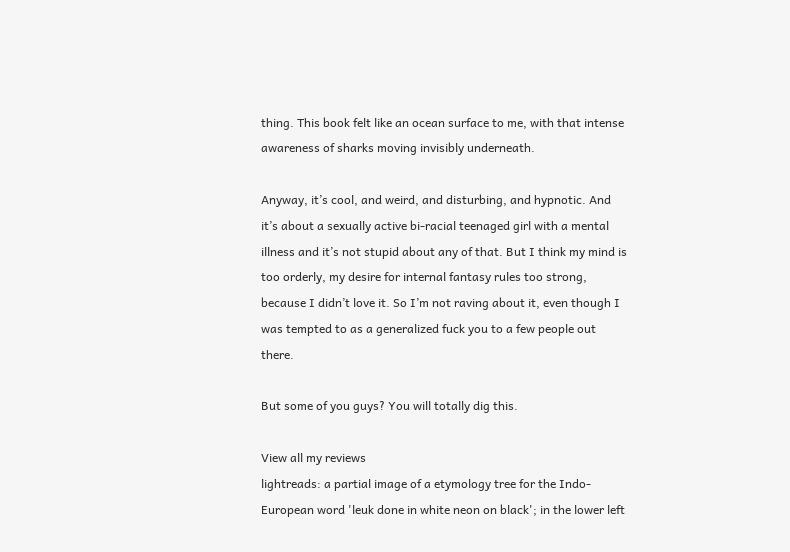thing. This book felt like an ocean surface to me, with that intense awareness of sharks moving invisibly underneath.

Anyway, it’s cool, and weird, and disturbing, and hypnotic. And it’s about a sexually active bi-racial teenaged girl with a mental illness and it’s not stupid about any of that. But I think my mind is too orderly, my desire for internal fantasy rules too strong, because I didn’t love it. So I’m not raving about it, even though I was tempted to as a generalized fuck you to a few people out there.

But some of you guys? You will totally dig this.

View all my reviews
lightreads: a partial image of a etymology tree for the Indo-European word 'leuk done in white neon on black'; in the lower left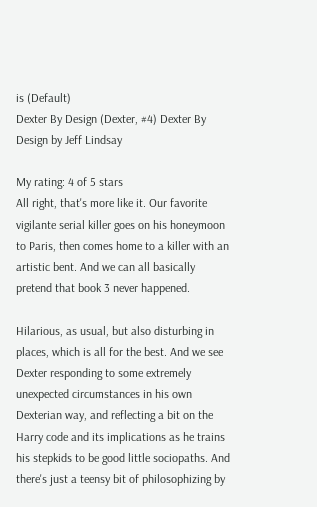is (Default)
Dexter By Design (Dexter, #4) Dexter By Design by Jeff Lindsay

My rating: 4 of 5 stars
All right, that's more like it. Our favorite vigilante serial killer goes on his honeymoon to Paris, then comes home to a killer with an artistic bent. And we can all basically pretend that book 3 never happened.

Hilarious, as usual, but also disturbing in places, which is all for the best. And we see Dexter responding to some extremely unexpected circumstances in his own Dexterian way, and reflecting a bit on the Harry code and its implications as he trains his stepkids to be good little sociopaths. And there's just a teensy bit of philosophizing by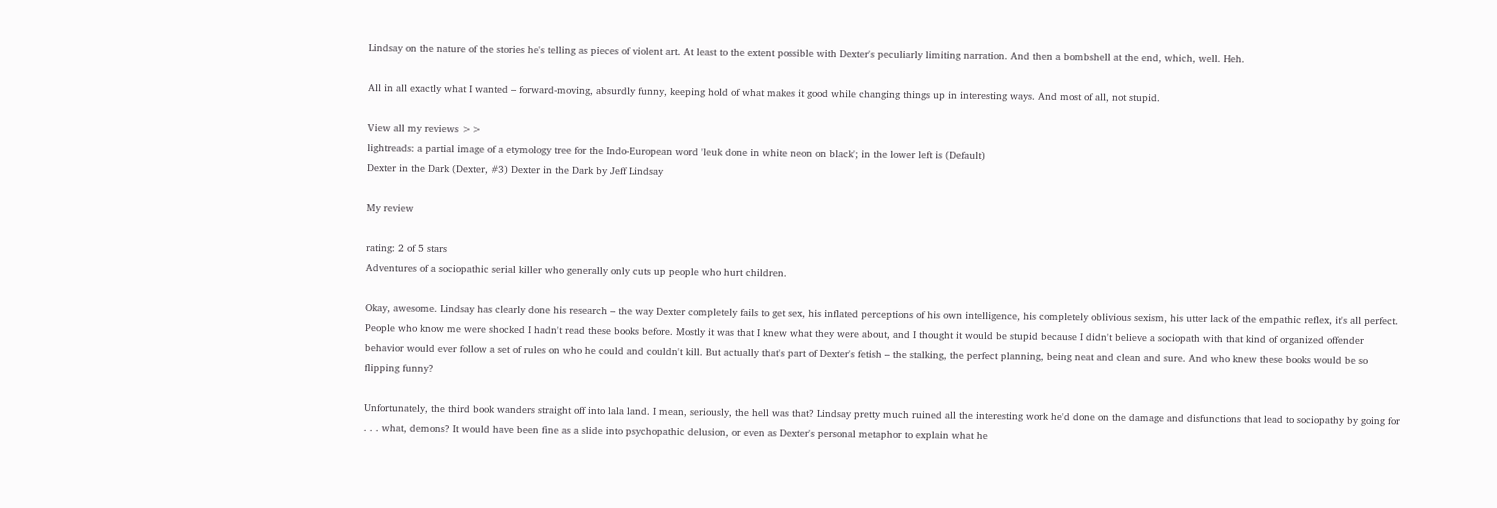Lindsay on the nature of the stories he's telling as pieces of violent art. At least to the extent possible with Dexter's peculiarly limiting narration. And then a bombshell at the end, which, well. Heh.

All in all exactly what I wanted – forward-moving, absurdly funny, keeping hold of what makes it good while changing things up in interesting ways. And most of all, not stupid.

View all my reviews >>
lightreads: a partial image of a etymology tree for the Indo-European word 'leuk done in white neon on black'; in the lower left is (Default)
Dexter in the Dark (Dexter, #3) Dexter in the Dark by Jeff Lindsay

My review

rating: 2 of 5 stars
Adventures of a sociopathic serial killer who generally only cuts up people who hurt children.

Okay, awesome. Lindsay has clearly done his research – the way Dexter completely fails to get sex, his inflated perceptions of his own intelligence, his completely oblivious sexism, his utter lack of the empathic reflex, it's all perfect. People who know me were shocked I hadn't read these books before. Mostly it was that I knew what they were about, and I thought it would be stupid because I didn't believe a sociopath with that kind of organized offender behavior would ever follow a set of rules on who he could and couldn't kill. But actually that's part of Dexter's fetish – the stalking, the perfect planning, being neat and clean and sure. And who knew these books would be so flipping funny?

Unfortunately, the third book wanders straight off into lala land. I mean, seriously, the hell was that? Lindsay pretty much ruined all the interesting work he'd done on the damage and disfunctions that lead to sociopathy by going for . . . what, demons? It would have been fine as a slide into psychopathic delusion, or even as Dexter's personal metaphor to explain what he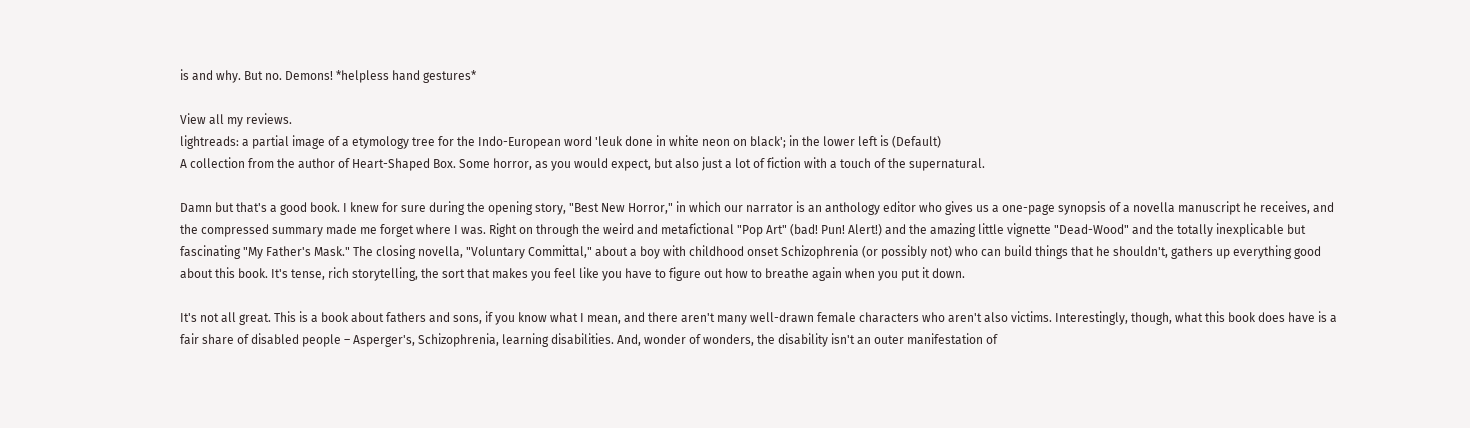is and why. But no. Demons! *helpless hand gestures*

View all my reviews.
lightreads: a partial image of a etymology tree for the Indo-European word 'leuk done in white neon on black'; in the lower left is (Default)
A collection from the author of Heart-Shaped Box. Some horror, as you would expect, but also just a lot of fiction with a touch of the supernatural.

Damn but that's a good book. I knew for sure during the opening story, "Best New Horror," in which our narrator is an anthology editor who gives us a one-page synopsis of a novella manuscript he receives, and the compressed summary made me forget where I was. Right on through the weird and metafictional "Pop Art" (bad! Pun! Alert!) and the amazing little vignette "Dead-Wood" and the totally inexplicable but fascinating "My Father's Mask." The closing novella, "Voluntary Committal," about a boy with childhood onset Schizophrenia (or possibly not) who can build things that he shouldn't, gathers up everything good about this book. It's tense, rich storytelling, the sort that makes you feel like you have to figure out how to breathe again when you put it down.

It's not all great. This is a book about fathers and sons, if you know what I mean, and there aren't many well-drawn female characters who aren't also victims. Interestingly, though, what this book does have is a fair share of disabled people – Asperger's, Schizophrenia, learning disabilities. And, wonder of wonders, the disability isn't an outer manifestation of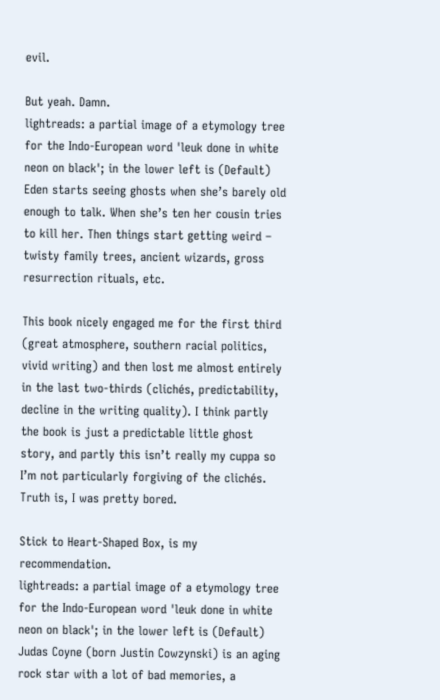evil.

But yeah. Damn.
lightreads: a partial image of a etymology tree for the Indo-European word 'leuk done in white neon on black'; in the lower left is (Default)
Eden starts seeing ghosts when she’s barely old enough to talk. When she’s ten her cousin tries to kill her. Then things start getting weird – twisty family trees, ancient wizards, gross resurrection rituals, etc.

This book nicely engaged me for the first third (great atmosphere, southern racial politics, vivid writing) and then lost me almost entirely in the last two-thirds (clichés, predictability, decline in the writing quality). I think partly the book is just a predictable little ghost story, and partly this isn’t really my cuppa so I’m not particularly forgiving of the clichés. Truth is, I was pretty bored.

Stick to Heart-Shaped Box, is my recommendation.
lightreads: a partial image of a etymology tree for the Indo-European word 'leuk done in white neon on black'; in the lower left is (Default)
Judas Coyne (born Justin Cowzynski) is an aging rock star with a lot of bad memories, a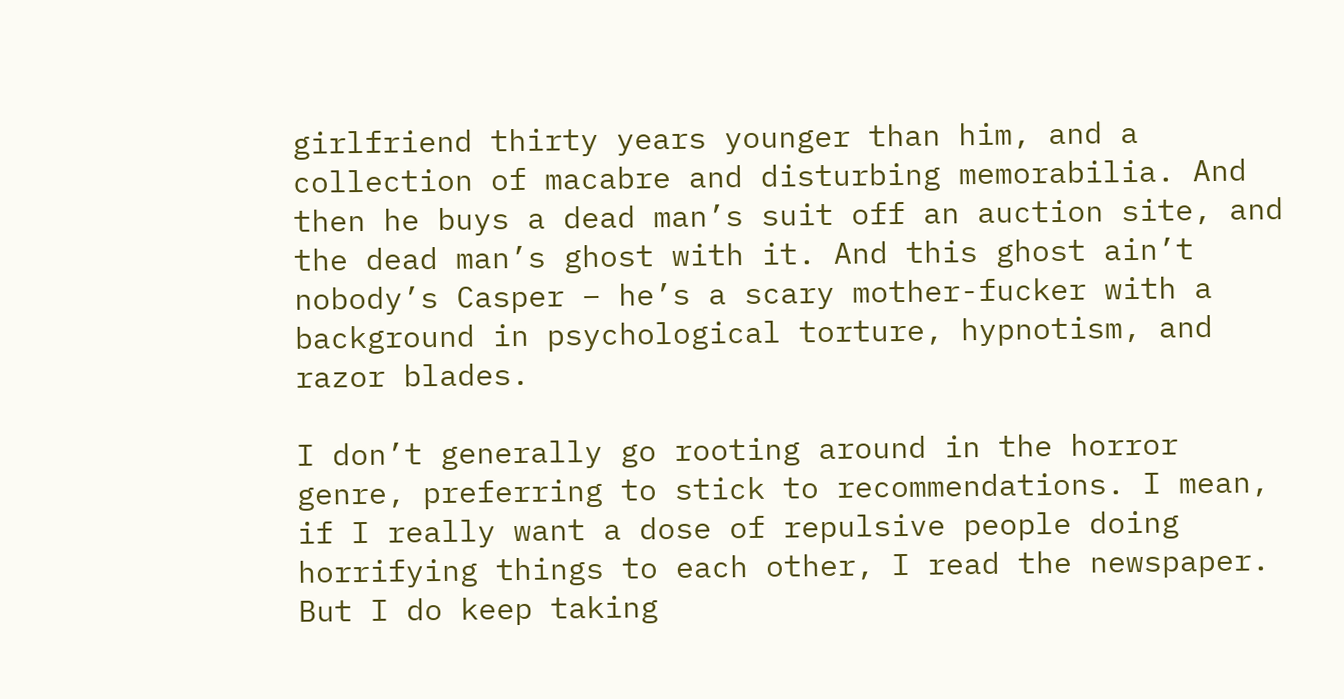girlfriend thirty years younger than him, and a collection of macabre and disturbing memorabilia. And then he buys a dead man’s suit off an auction site, and the dead man’s ghost with it. And this ghost ain’t nobody’s Casper – he’s a scary mother-fucker with a background in psychological torture, hypnotism, and razor blades.

I don’t generally go rooting around in the horror genre, preferring to stick to recommendations. I mean, if I really want a dose of repulsive people doing horrifying things to each other, I read the newspaper. But I do keep taking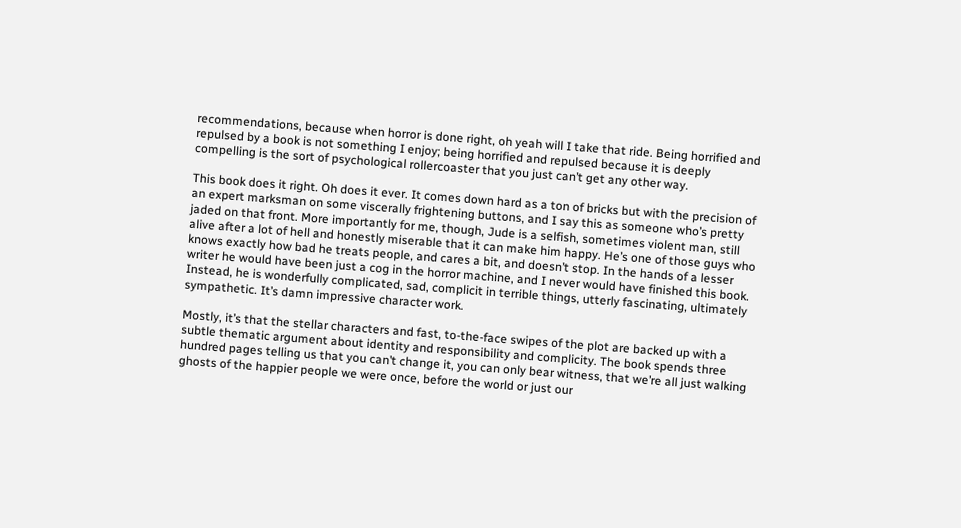recommendations, because when horror is done right, oh yeah will I take that ride. Being horrified and repulsed by a book is not something I enjoy; being horrified and repulsed because it is deeply compelling is the sort of psychological rollercoaster that you just can’t get any other way.

This book does it right. Oh does it ever. It comes down hard as a ton of bricks but with the precision of an expert marksman on some viscerally frightening buttons, and I say this as someone who’s pretty jaded on that front. More importantly for me, though, Jude is a selfish, sometimes violent man, still alive after a lot of hell and honestly miserable that it can make him happy. He’s one of those guys who knows exactly how bad he treats people, and cares a bit, and doesn’t stop. In the hands of a lesser writer he would have been just a cog in the horror machine, and I never would have finished this book. Instead, he is wonderfully complicated, sad, complicit in terrible things, utterly fascinating, ultimately sympathetic. It’s damn impressive character work.

Mostly, it’s that the stellar characters and fast, to-the-face swipes of the plot are backed up with a subtle thematic argument about identity and responsibility and complicity. The book spends three hundred pages telling us that you can’t change it, you can only bear witness, that we’re all just walking ghosts of the happier people we were once, before the world or just our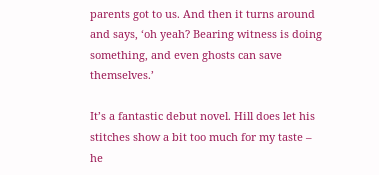parents got to us. And then it turns around and says, ‘oh yeah? Bearing witness is doing something, and even ghosts can save themselves.’

It’s a fantastic debut novel. Hill does let his stitches show a bit too much for my taste – he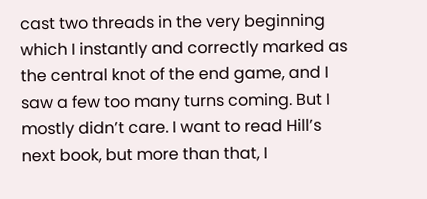cast two threads in the very beginning which I instantly and correctly marked as the central knot of the end game, and I saw a few too many turns coming. But I mostly didn’t care. I want to read Hill’s next book, but more than that, I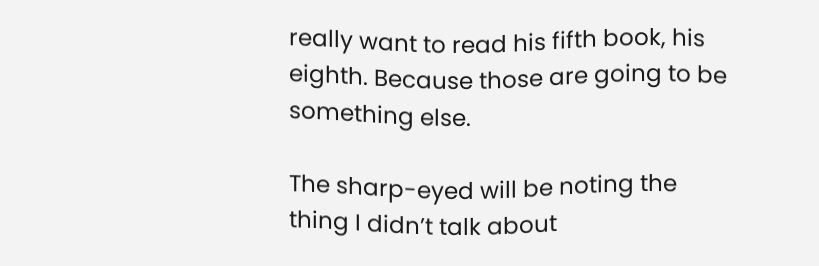really want to read his fifth book, his eighth. Because those are going to be something else.

The sharp-eyed will be noting the thing I didn’t talk about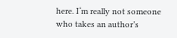here. I‘m really not someone who takes an author’s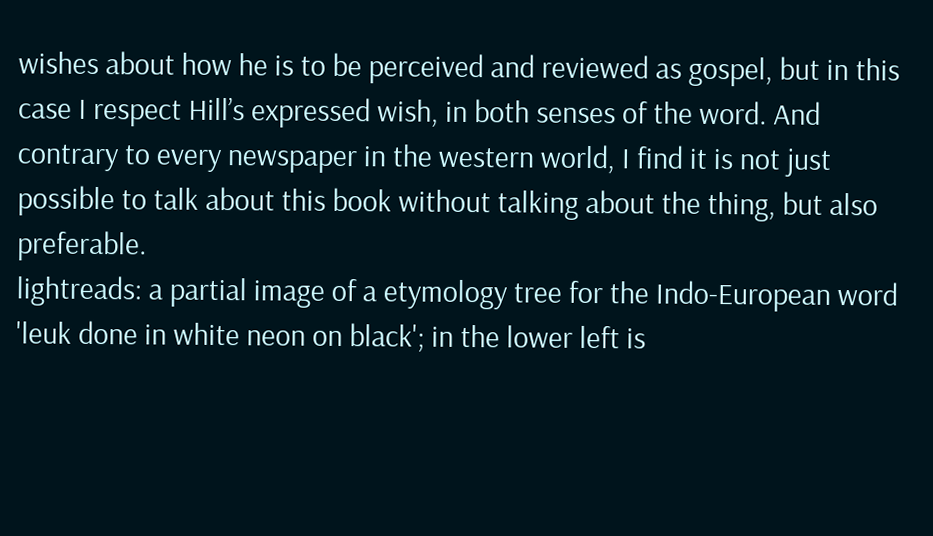wishes about how he is to be perceived and reviewed as gospel, but in this case I respect Hill’s expressed wish, in both senses of the word. And contrary to every newspaper in the western world, I find it is not just possible to talk about this book without talking about the thing, but also preferable.
lightreads: a partial image of a etymology tree for the Indo-European word 'leuk done in white neon on black'; in the lower left is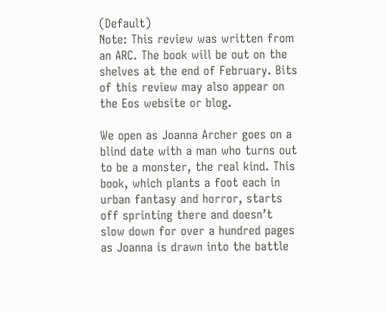(Default)
Note: This review was written from an ARC. The book will be out on the shelves at the end of February. Bits of this review may also appear on the Eos website or blog.

We open as Joanna Archer goes on a blind date with a man who turns out to be a monster, the real kind. This book, which plants a foot each in urban fantasy and horror, starts off sprinting there and doesn’t slow down for over a hundred pages as Joanna is drawn into the battle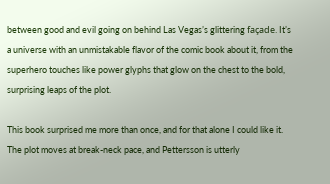between good and evil going on behind Las Vegas’s glittering façade. It’s a universe with an unmistakable flavor of the comic book about it, from the superhero touches like power glyphs that glow on the chest to the bold, surprising leaps of the plot.

This book surprised me more than once, and for that alone I could like it. The plot moves at break-neck pace, and Pettersson is utterly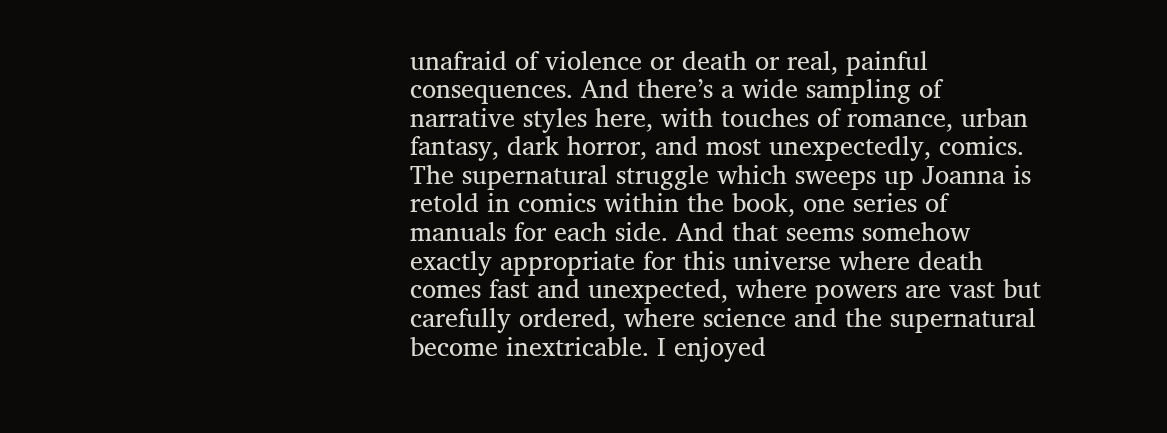unafraid of violence or death or real, painful consequences. And there’s a wide sampling of narrative styles here, with touches of romance, urban fantasy, dark horror, and most unexpectedly, comics. The supernatural struggle which sweeps up Joanna is retold in comics within the book, one series of manuals for each side. And that seems somehow exactly appropriate for this universe where death comes fast and unexpected, where powers are vast but carefully ordered, where science and the supernatural become inextricable. I enjoyed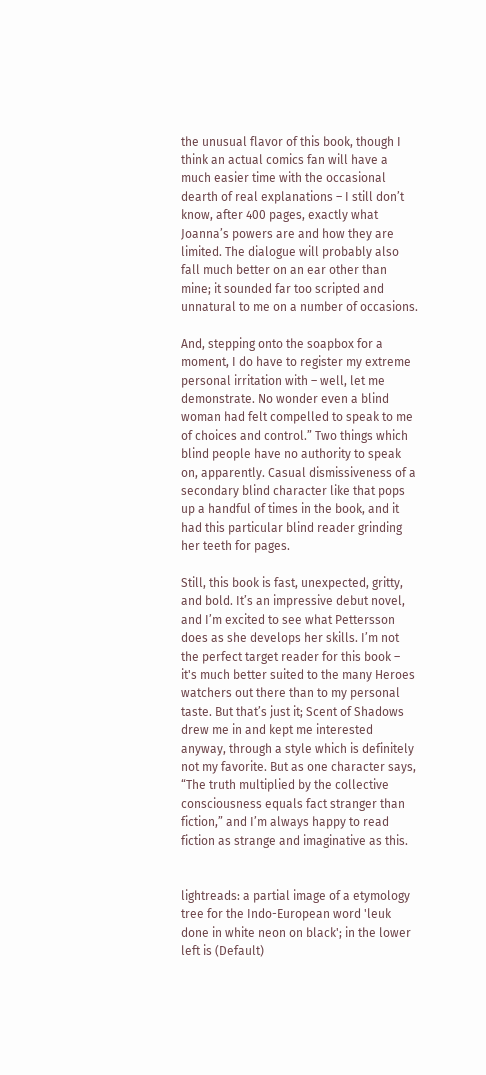the unusual flavor of this book, though I think an actual comics fan will have a much easier time with the occasional dearth of real explanations – I still don’t know, after 400 pages, exactly what Joanna’s powers are and how they are limited. The dialogue will probably also fall much better on an ear other than mine; it sounded far too scripted and unnatural to me on a number of occasions.

And, stepping onto the soapbox for a moment, I do have to register my extreme personal irritation with – well, let me demonstrate. No wonder even a blind woman had felt compelled to speak to me of choices and control.” Two things which blind people have no authority to speak on, apparently. Casual dismissiveness of a secondary blind character like that pops up a handful of times in the book, and it had this particular blind reader grinding her teeth for pages.

Still, this book is fast, unexpected, gritty, and bold. It’s an impressive debut novel, and I’m excited to see what Pettersson does as she develops her skills. I’m not the perfect target reader for this book – it's much better suited to the many Heroes watchers out there than to my personal taste. But that’s just it; Scent of Shadows drew me in and kept me interested anyway, through a style which is definitely not my favorite. But as one character says, “The truth multiplied by the collective consciousness equals fact stranger than fiction,” and I’m always happy to read fiction as strange and imaginative as this.


lightreads: a partial image of a etymology tree for the Indo-European word 'leuk done in white neon on black'; in the lower left is (Default)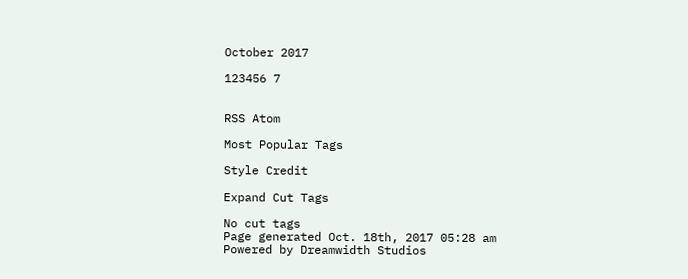October 2017

123456 7


RSS Atom

Most Popular Tags

Style Credit

Expand Cut Tags

No cut tags
Page generated Oct. 18th, 2017 05:28 am
Powered by Dreamwidth Studios